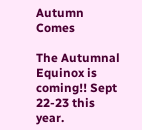Autumn Comes

The Autumnal Equinox is coming!! Sept 22-23 this year.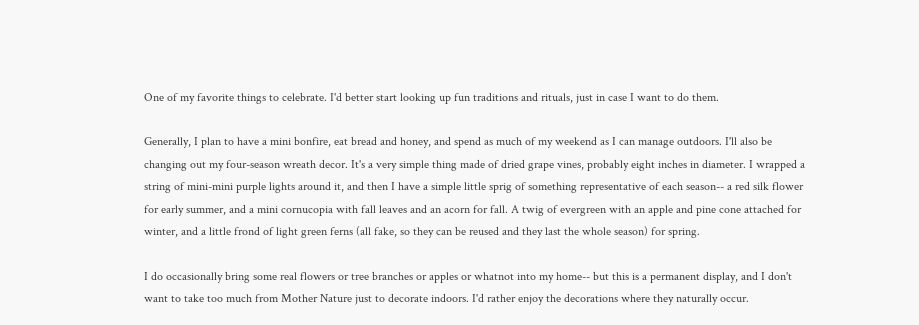One of my favorite things to celebrate. I'd better start looking up fun traditions and rituals, just in case I want to do them.

Generally, I plan to have a mini bonfire, eat bread and honey, and spend as much of my weekend as I can manage outdoors. I'll also be changing out my four-season wreath decor. It's a very simple thing made of dried grape vines, probably eight inches in diameter. I wrapped a string of mini-mini purple lights around it, and then I have a simple little sprig of something representative of each season-- a red silk flower for early summer, and a mini cornucopia with fall leaves and an acorn for fall. A twig of evergreen with an apple and pine cone attached for winter, and a little frond of light green ferns (all fake, so they can be reused and they last the whole season) for spring.

I do occasionally bring some real flowers or tree branches or apples or whatnot into my home-- but this is a permanent display, and I don't want to take too much from Mother Nature just to decorate indoors. I'd rather enjoy the decorations where they naturally occur.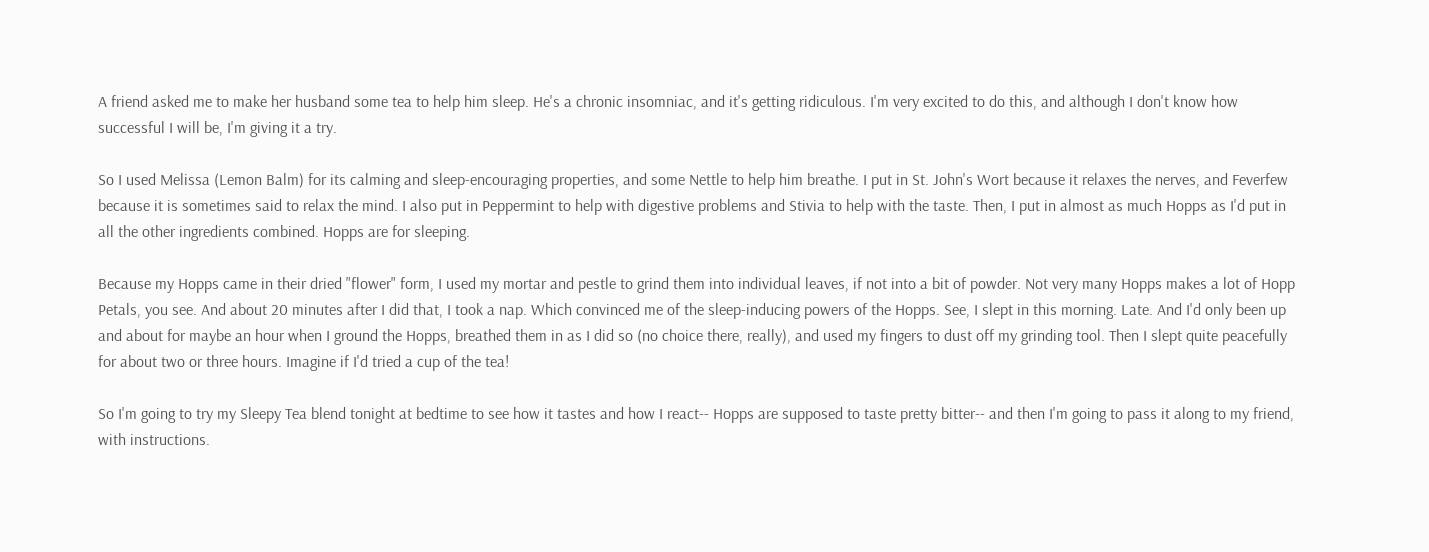A friend asked me to make her husband some tea to help him sleep. He's a chronic insomniac, and it's getting ridiculous. I'm very excited to do this, and although I don't know how successful I will be, I'm giving it a try.

So I used Melissa (Lemon Balm) for its calming and sleep-encouraging properties, and some Nettle to help him breathe. I put in St. John's Wort because it relaxes the nerves, and Feverfew because it is sometimes said to relax the mind. I also put in Peppermint to help with digestive problems and Stivia to help with the taste. Then, I put in almost as much Hopps as I'd put in all the other ingredients combined. Hopps are for sleeping.

Because my Hopps came in their dried "flower" form, I used my mortar and pestle to grind them into individual leaves, if not into a bit of powder. Not very many Hopps makes a lot of Hopp Petals, you see. And about 20 minutes after I did that, I took a nap. Which convinced me of the sleep-inducing powers of the Hopps. See, I slept in this morning. Late. And I'd only been up and about for maybe an hour when I ground the Hopps, breathed them in as I did so (no choice there, really), and used my fingers to dust off my grinding tool. Then I slept quite peacefully for about two or three hours. Imagine if I'd tried a cup of the tea!

So I'm going to try my Sleepy Tea blend tonight at bedtime to see how it tastes and how I react-- Hopps are supposed to taste pretty bitter-- and then I'm going to pass it along to my friend, with instructions.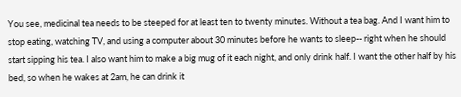You see, medicinal tea needs to be steeped for at least ten to twenty minutes. Without a tea bag. And I want him to stop eating, watching TV, and using a computer about 30 minutes before he wants to sleep-- right when he should start sipping his tea. I also want him to make a big mug of it each night, and only drink half. I want the other half by his bed, so when he wakes at 2am, he can drink it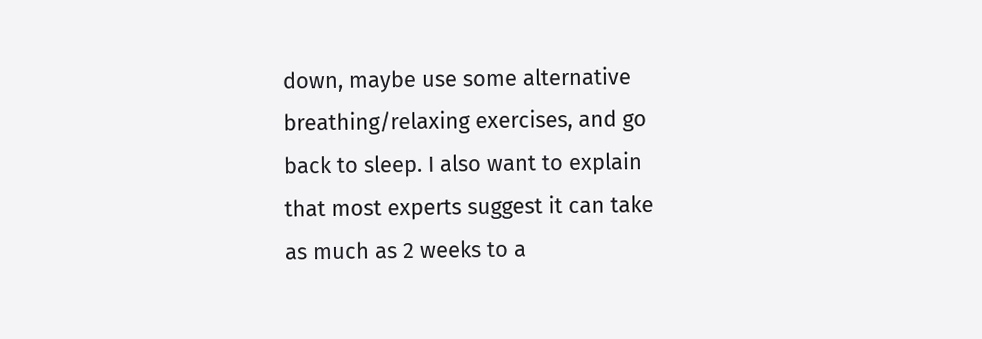down, maybe use some alternative breathing/relaxing exercises, and go back to sleep. I also want to explain that most experts suggest it can take as much as 2 weeks to a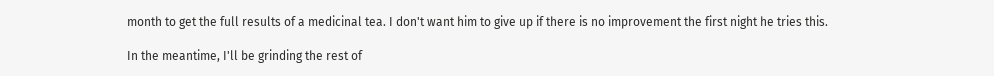month to get the full results of a medicinal tea. I don't want him to give up if there is no improvement the first night he tries this.

In the meantime, I'll be grinding the rest of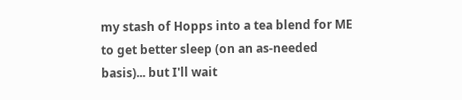my stash of Hopps into a tea blend for ME to get better sleep (on an as-needed basis)... but I'll wait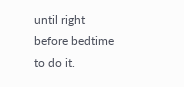until right before bedtime to do it.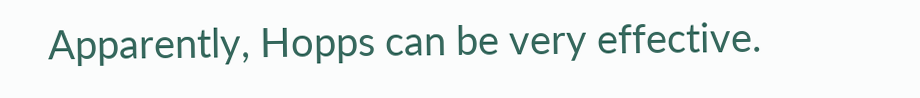Apparently, Hopps can be very effective.